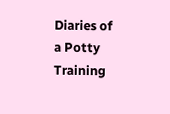Diaries of a Potty Training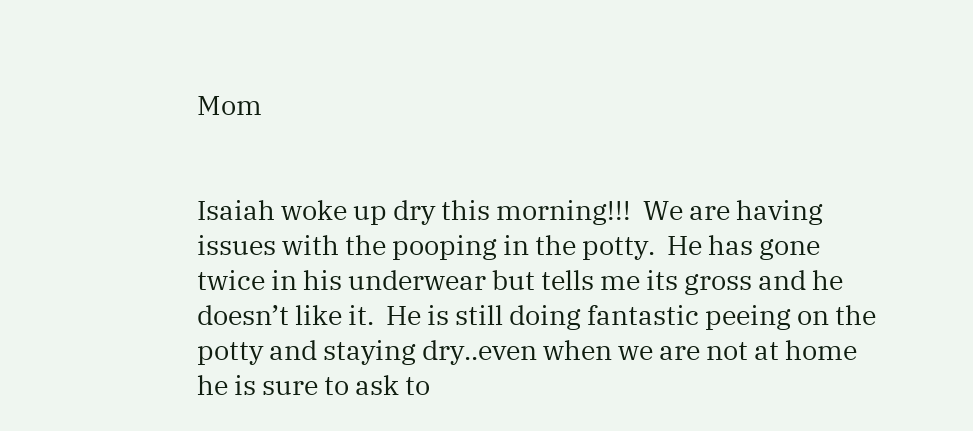Mom


Isaiah woke up dry this morning!!!  We are having issues with the pooping in the potty.  He has gone twice in his underwear but tells me its gross and he doesn’t like it.  He is still doing fantastic peeing on the potty and staying dry..even when we are not at home he is sure to ask to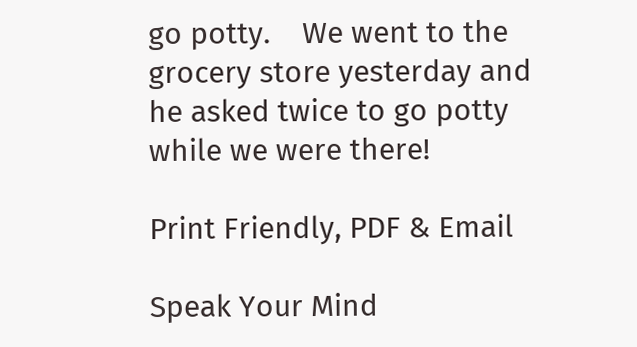go potty.    We went to the grocery store yesterday and he asked twice to go potty while we were there!

Print Friendly, PDF & Email

Speak Your Mind